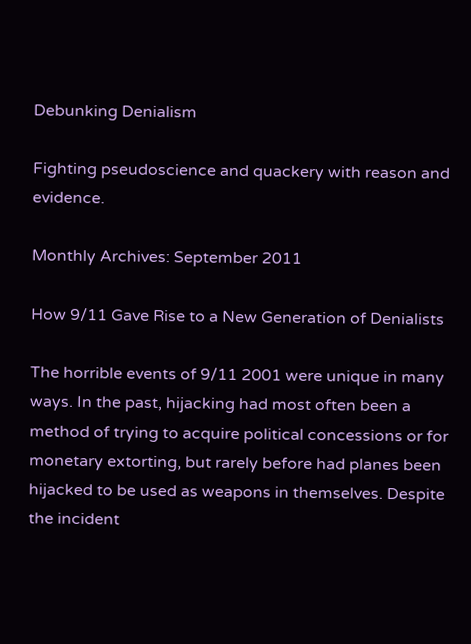Debunking Denialism

Fighting pseudoscience and quackery with reason and evidence.

Monthly Archives: September 2011

How 9/11 Gave Rise to a New Generation of Denialists

The horrible events of 9/11 2001 were unique in many ways. In the past, hijacking had most often been a method of trying to acquire political concessions or for monetary extorting, but rarely before had planes been hijacked to be used as weapons in themselves. Despite the incident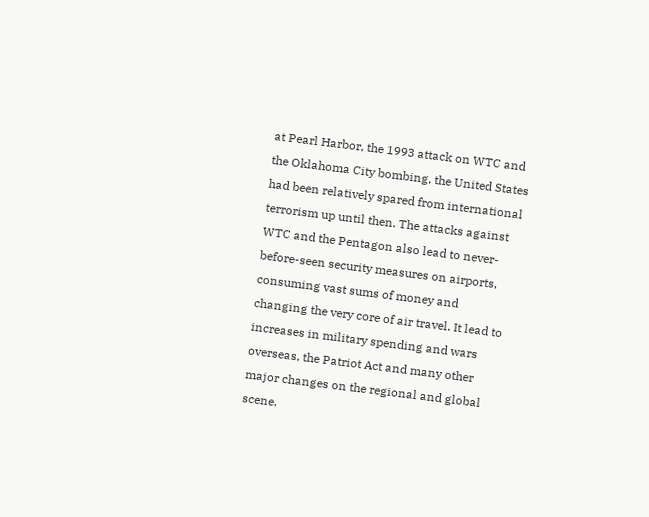at Pearl Harbor, the 1993 attack on WTC and the Oklahoma City bombing, the United States had been relatively spared from international terrorism up until then. The attacks against WTC and the Pentagon also lead to never-before-seen security measures on airports, consuming vast sums of money and changing the very core of air travel. It lead to increases in military spending and wars overseas, the Patriot Act and many other major changes on the regional and global scene.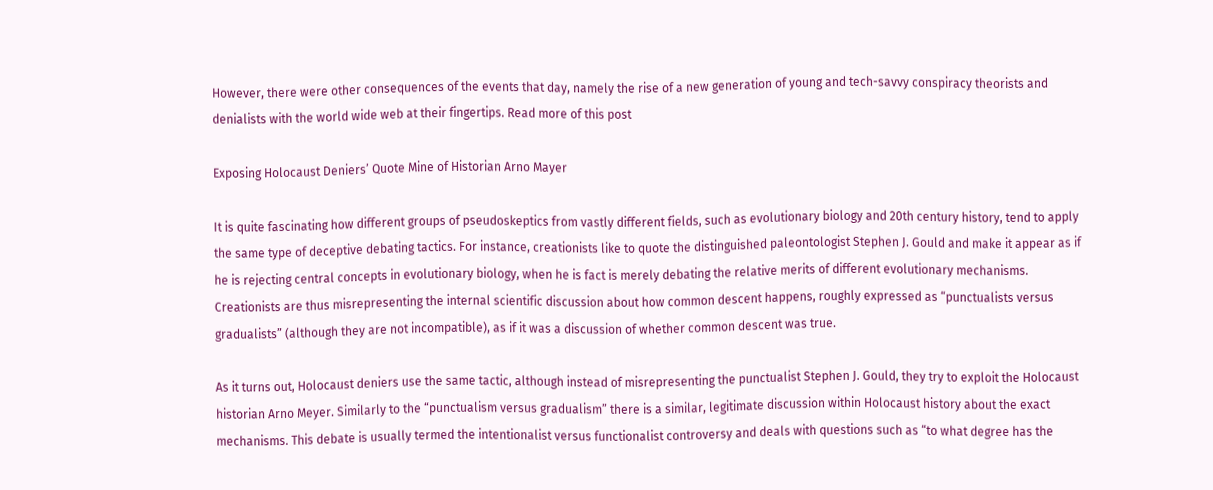However, there were other consequences of the events that day, namely the rise of a new generation of young and tech-savvy conspiracy theorists and denialists with the world wide web at their fingertips. Read more of this post

Exposing Holocaust Deniers’ Quote Mine of Historian Arno Mayer

It is quite fascinating how different groups of pseudoskeptics from vastly different fields, such as evolutionary biology and 20th century history, tend to apply the same type of deceptive debating tactics. For instance, creationists like to quote the distinguished paleontologist Stephen J. Gould and make it appear as if he is rejecting central concepts in evolutionary biology, when he is fact is merely debating the relative merits of different evolutionary mechanisms. Creationists are thus misrepresenting the internal scientific discussion about how common descent happens, roughly expressed as “punctualists versus gradualists” (although they are not incompatible), as if it was a discussion of whether common descent was true.

As it turns out, Holocaust deniers use the same tactic, although instead of misrepresenting the punctualist Stephen J. Gould, they try to exploit the Holocaust historian Arno Meyer. Similarly to the “punctualism versus gradualism” there is a similar, legitimate discussion within Holocaust history about the exact mechanisms. This debate is usually termed the intentionalist versus functionalist controversy and deals with questions such as “to what degree has the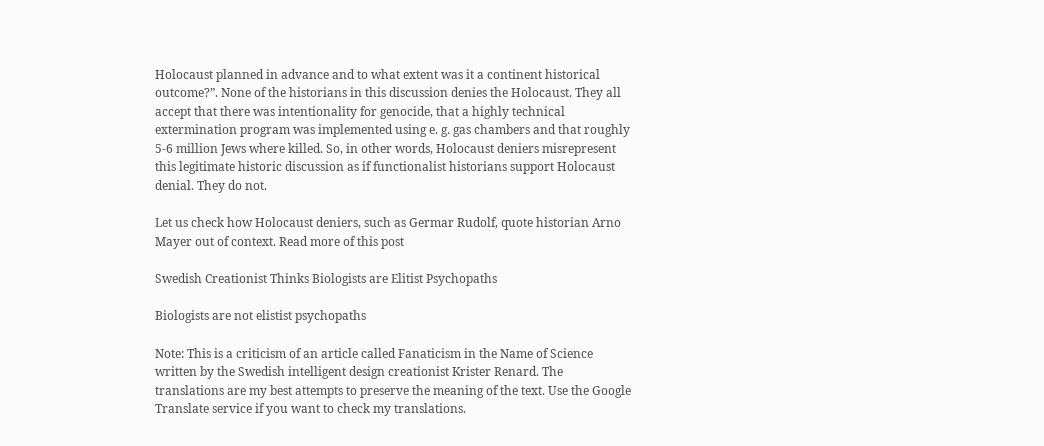Holocaust planned in advance and to what extent was it a continent historical outcome?”. None of the historians in this discussion denies the Holocaust. They all accept that there was intentionality for genocide, that a highly technical extermination program was implemented using e. g. gas chambers and that roughly 5-6 million Jews where killed. So, in other words, Holocaust deniers misrepresent this legitimate historic discussion as if functionalist historians support Holocaust denial. They do not.

Let us check how Holocaust deniers, such as Germar Rudolf, quote historian Arno Mayer out of context. Read more of this post

Swedish Creationist Thinks Biologists are Elitist Psychopaths

Biologists are not elistist psychopaths

Note: This is a criticism of an article called Fanaticism in the Name of Science written by the Swedish intelligent design creationist Krister Renard. The translations are my best attempts to preserve the meaning of the text. Use the Google Translate service if you want to check my translations.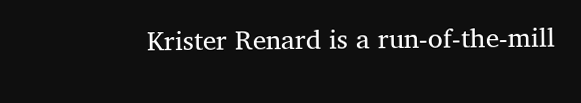Krister Renard is a run-of-the-mill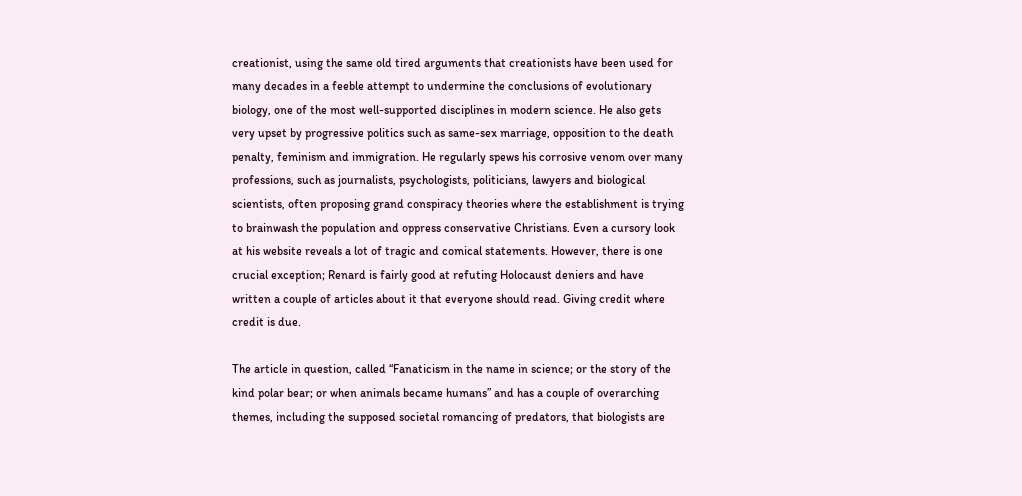creationist, using the same old tired arguments that creationists have been used for many decades in a feeble attempt to undermine the conclusions of evolutionary biology, one of the most well-supported disciplines in modern science. He also gets very upset by progressive politics such as same-sex marriage, opposition to the death penalty, feminism and immigration. He regularly spews his corrosive venom over many professions, such as journalists, psychologists, politicians, lawyers and biological scientists, often proposing grand conspiracy theories where the establishment is trying to brainwash the population and oppress conservative Christians. Even a cursory look at his website reveals a lot of tragic and comical statements. However, there is one crucial exception; Renard is fairly good at refuting Holocaust deniers and have written a couple of articles about it that everyone should read. Giving credit where credit is due.

The article in question, called “Fanaticism in the name in science; or the story of the kind polar bear; or when animals became humans” and has a couple of overarching themes, including the supposed societal romancing of predators, that biologists are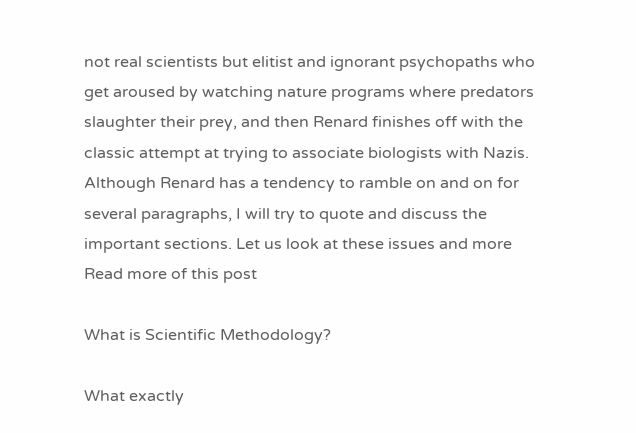not real scientists but elitist and ignorant psychopaths who get aroused by watching nature programs where predators slaughter their prey, and then Renard finishes off with the classic attempt at trying to associate biologists with Nazis. Although Renard has a tendency to ramble on and on for several paragraphs, I will try to quote and discuss the important sections. Let us look at these issues and more Read more of this post

What is Scientific Methodology?

What exactly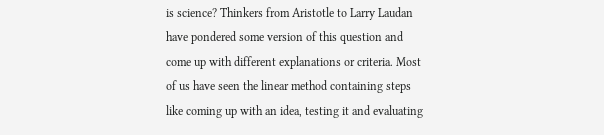is science? Thinkers from Aristotle to Larry Laudan have pondered some version of this question and come up with different explanations or criteria. Most of us have seen the linear method containing steps like coming up with an idea, testing it and evaluating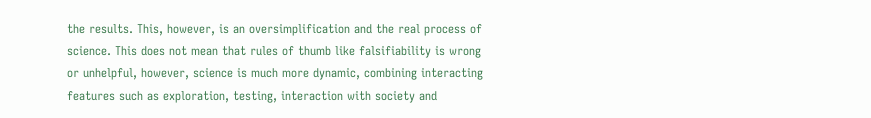the results. This, however, is an oversimplification and the real process of science. This does not mean that rules of thumb like falsifiability is wrong or unhelpful, however, science is much more dynamic, combining interacting features such as exploration, testing, interaction with society and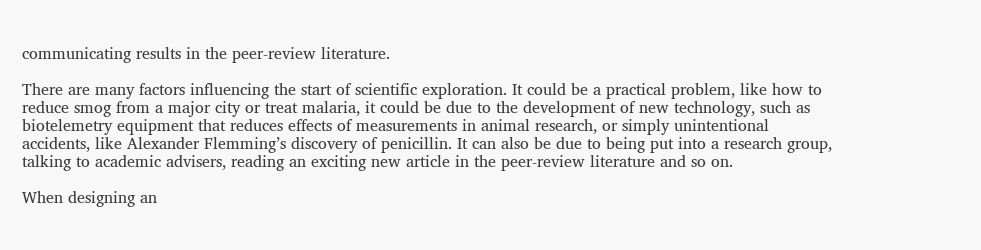communicating results in the peer-review literature.

There are many factors influencing the start of scientific exploration. It could be a practical problem, like how to reduce smog from a major city or treat malaria, it could be due to the development of new technology, such as biotelemetry equipment that reduces effects of measurements in animal research, or simply unintentional accidents, like Alexander Flemming’s discovery of penicillin. It can also be due to being put into a research group, talking to academic advisers, reading an exciting new article in the peer-review literature and so on.

When designing an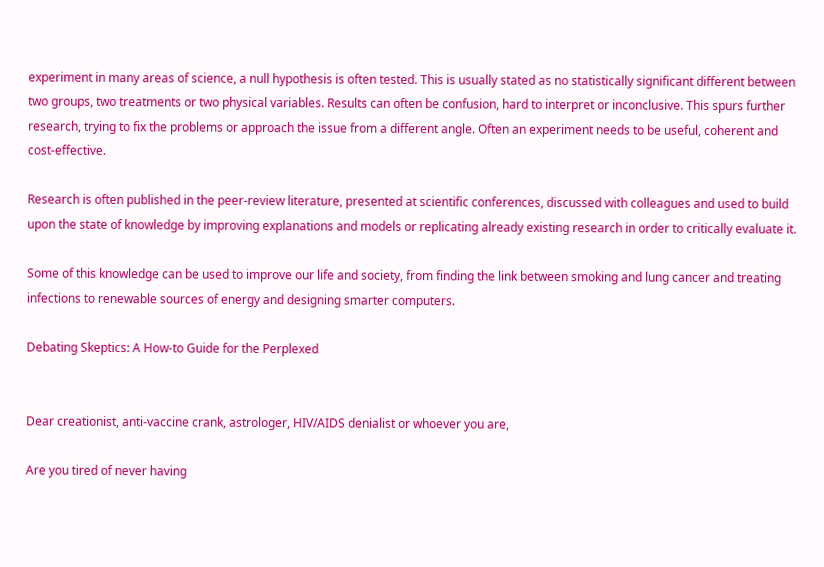experiment in many areas of science, a null hypothesis is often tested. This is usually stated as no statistically significant different between two groups, two treatments or two physical variables. Results can often be confusion, hard to interpret or inconclusive. This spurs further research, trying to fix the problems or approach the issue from a different angle. Often an experiment needs to be useful, coherent and cost-effective.

Research is often published in the peer-review literature, presented at scientific conferences, discussed with colleagues and used to build upon the state of knowledge by improving explanations and models or replicating already existing research in order to critically evaluate it.

Some of this knowledge can be used to improve our life and society, from finding the link between smoking and lung cancer and treating infections to renewable sources of energy and designing smarter computers.

Debating Skeptics: A How-to Guide for the Perplexed


Dear creationist, anti-vaccine crank, astrologer, HIV/AIDS denialist or whoever you are,

Are you tired of never having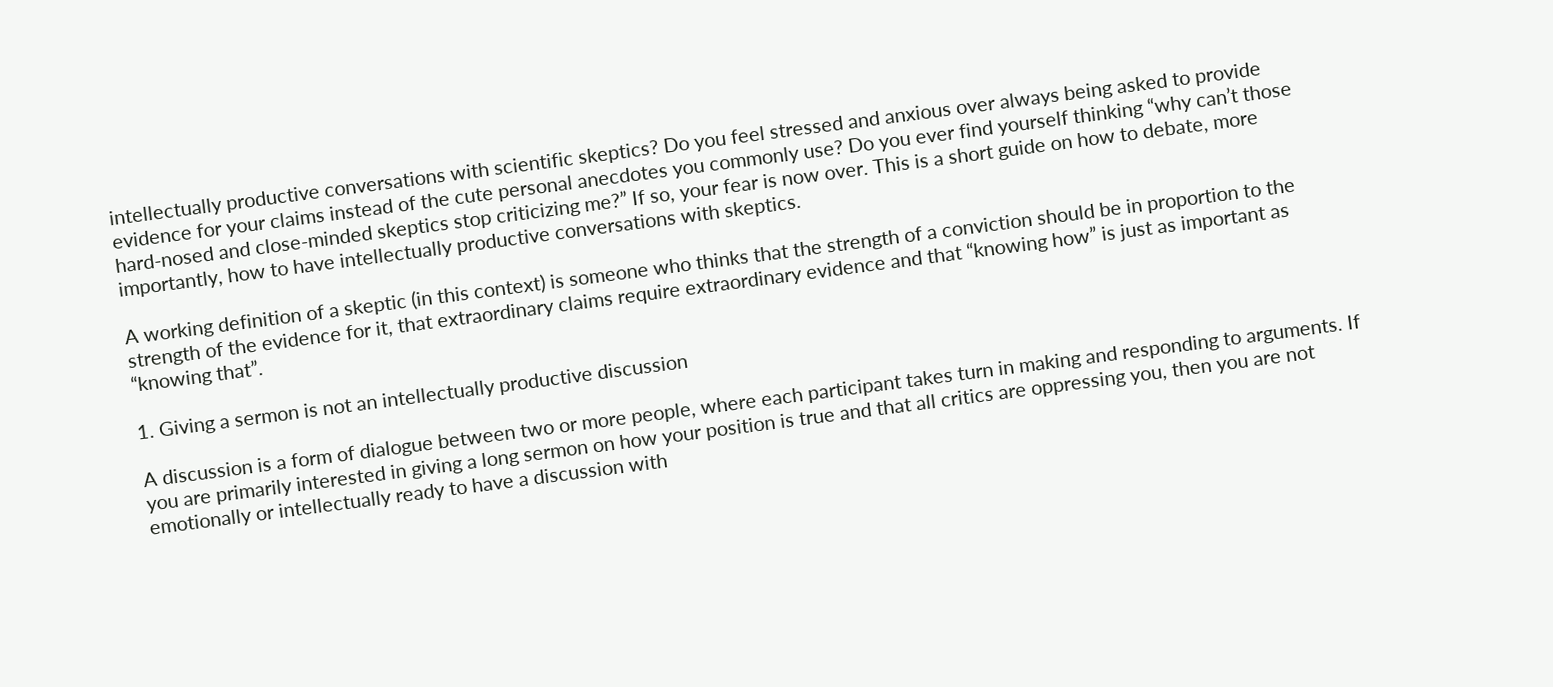intellectually productive conversations with scientific skeptics? Do you feel stressed and anxious over always being asked to provide evidence for your claims instead of the cute personal anecdotes you commonly use? Do you ever find yourself thinking “why can’t those hard-nosed and close-minded skeptics stop criticizing me?” If so, your fear is now over. This is a short guide on how to debate, more importantly, how to have intellectually productive conversations with skeptics.

A working definition of a skeptic (in this context) is someone who thinks that the strength of a conviction should be in proportion to the strength of the evidence for it, that extraordinary claims require extraordinary evidence and that “knowing how” is just as important as “knowing that”.

1. Giving a sermon is not an intellectually productive discussion

A discussion is a form of dialogue between two or more people, where each participant takes turn in making and responding to arguments. If you are primarily interested in giving a long sermon on how your position is true and that all critics are oppressing you, then you are not emotionally or intellectually ready to have a discussion with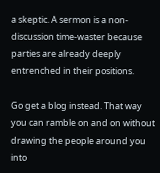a skeptic. A sermon is a non-discussion time-waster because parties are already deeply entrenched in their positions.

Go get a blog instead. That way you can ramble on and on without drawing the people around you into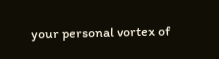your personal vortex of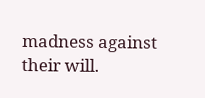madness against their will.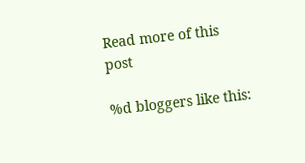Read more of this post

%d bloggers like this: